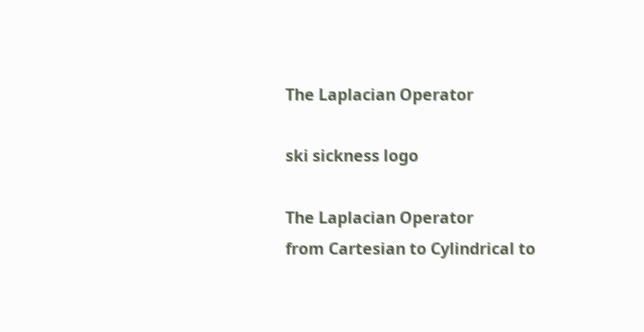The Laplacian Operator

ski sickness logo

The Laplacian Operator
from Cartesian to Cylindrical to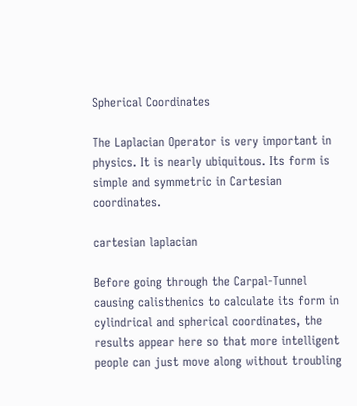Spherical Coordinates

The Laplacian Operator is very important in physics. It is nearly ubiquitous. Its form is simple and symmetric in Cartesian coordinates.

cartesian laplacian

Before going through the Carpal-Tunnel causing calisthenics to calculate its form in cylindrical and spherical coordinates, the results appear here so that more intelligent people can just move along without troubling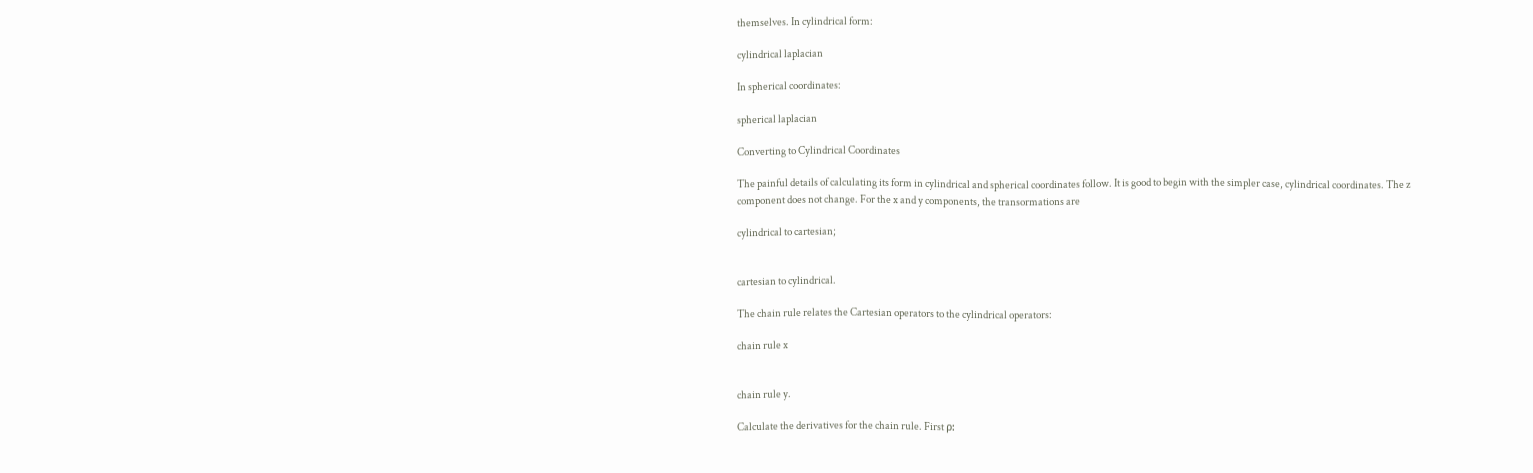themselves. In cylindrical form:

cylindrical laplacian

In spherical coordinates:

spherical laplacian

Converting to Cylindrical Coordinates

The painful details of calculating its form in cylindrical and spherical coordinates follow. It is good to begin with the simpler case, cylindrical coordinates. The z component does not change. For the x and y components, the transormations are

cylindrical to cartesian;


cartesian to cylindrical.

The chain rule relates the Cartesian operators to the cylindrical operators:

chain rule x


chain rule y.

Calculate the derivatives for the chain rule. First ρ: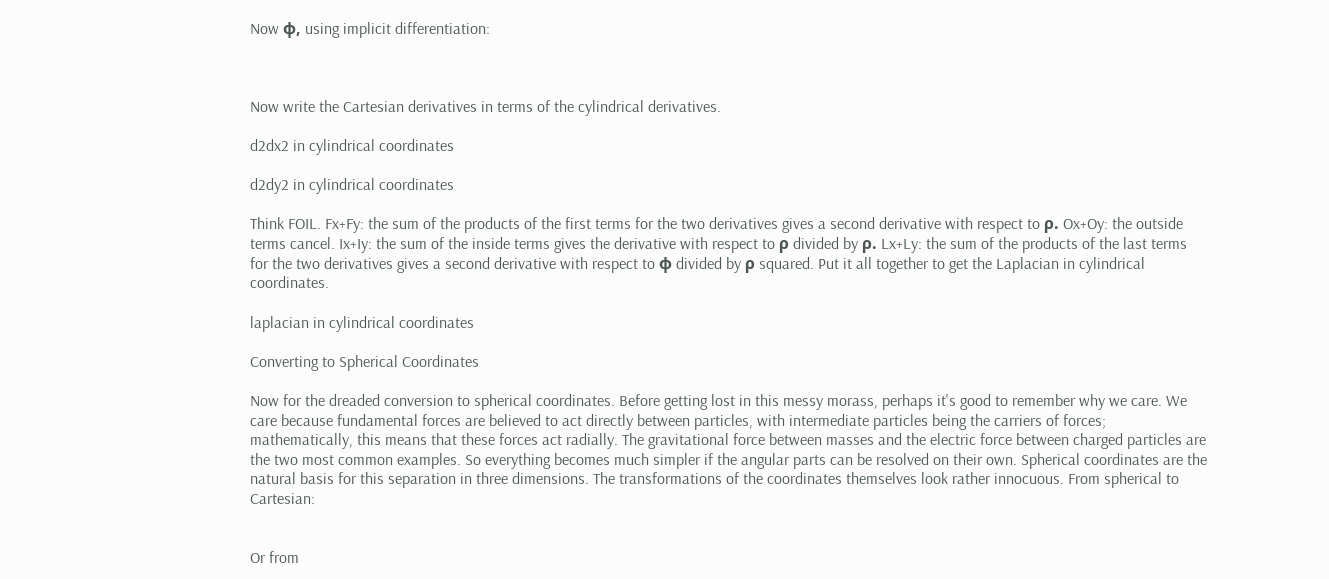Now φ, using implicit differentiation:



Now write the Cartesian derivatives in terms of the cylindrical derivatives.

d2dx2 in cylindrical coordinates

d2dy2 in cylindrical coordinates

Think FOIL. Fx+Fy: the sum of the products of the first terms for the two derivatives gives a second derivative with respect to ρ. Ox+Oy: the outside terms cancel. Ix+Iy: the sum of the inside terms gives the derivative with respect to ρ divided by ρ. Lx+Ly: the sum of the products of the last terms for the two derivatives gives a second derivative with respect to φ divided by ρ squared. Put it all together to get the Laplacian in cylindrical coordinates.

laplacian in cylindrical coordinates

Converting to Spherical Coordinates

Now for the dreaded conversion to spherical coordinates. Before getting lost in this messy morass, perhaps it's good to remember why we care. We care because fundamental forces are believed to act directly between particles, with intermediate particles being the carriers of forces; mathematically, this means that these forces act radially. The gravitational force between masses and the electric force between charged particles are the two most common examples. So everything becomes much simpler if the angular parts can be resolved on their own. Spherical coordinates are the natural basis for this separation in three dimensions. The transformations of the coordinates themselves look rather innocuous. From spherical to Cartesian:


Or from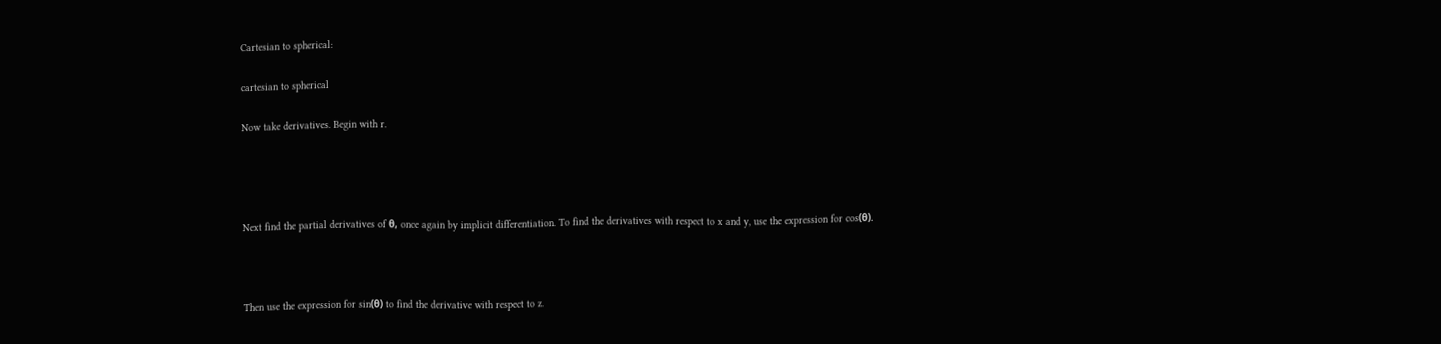Cartesian to spherical:

cartesian to spherical

Now take derivatives. Begin with r.




Next find the partial derivatives of θ, once again by implicit differentiation. To find the derivatives with respect to x and y, use the expression for cos(θ).



Then use the expression for sin(θ) to find the derivative with respect to z.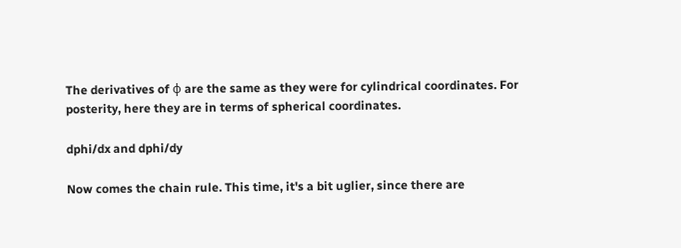The derivatives of φ are the same as they were for cylindrical coordinates. For posterity, here they are in terms of spherical coordinates.

dphi/dx and dphi/dy

Now comes the chain rule. This time, it's a bit uglier, since there are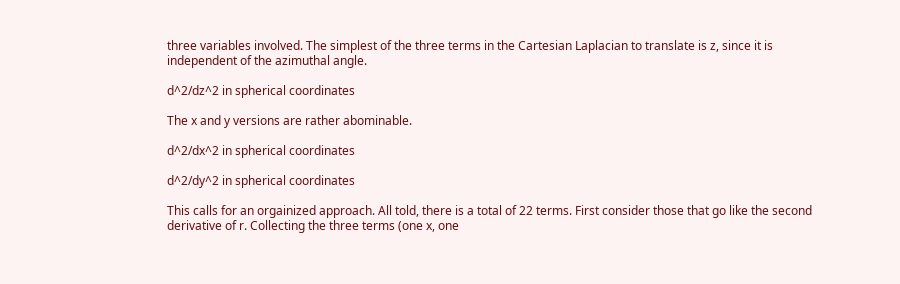three variables involved. The simplest of the three terms in the Cartesian Laplacian to translate is z, since it is independent of the azimuthal angle.

d^2/dz^2 in spherical coordinates

The x and y versions are rather abominable.

d^2/dx^2 in spherical coordinates

d^2/dy^2 in spherical coordinates

This calls for an orgainized approach. All told, there is a total of 22 terms. First consider those that go like the second derivative of r. Collecting the three terms (one x, one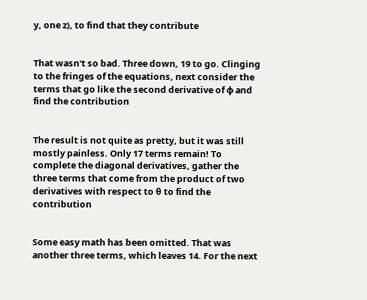y, one z), to find that they contribute


That wasn't so bad. Three down, 19 to go. Clinging to the fringes of the equations, next consider the terms that go like the second derivative of φ and find the contribution


The result is not quite as pretty, but it was still mostly painless. Only 17 terms remain! To complete the diagonal derivatives, gather the three terms that come from the product of two derivatives with respect to θ to find the contribution


Some easy math has been omitted. That was another three terms, which leaves 14. For the next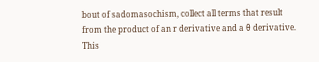bout of sadomasochism, collect all terms that result from the product of an r derivative and a θ derivative. This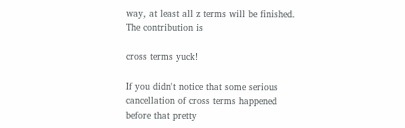way, at least all z terms will be finished. The contribution is

cross terms yuck!

If you didn't notice that some serious cancellation of cross terms happened before that pretty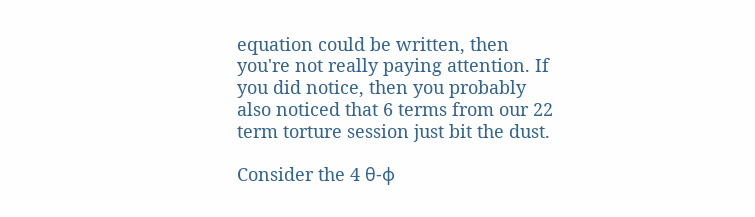equation could be written, then you're not really paying attention. If you did notice, then you probably also noticed that 6 terms from our 22 term torture session just bit the dust.

Consider the 4 θ-φ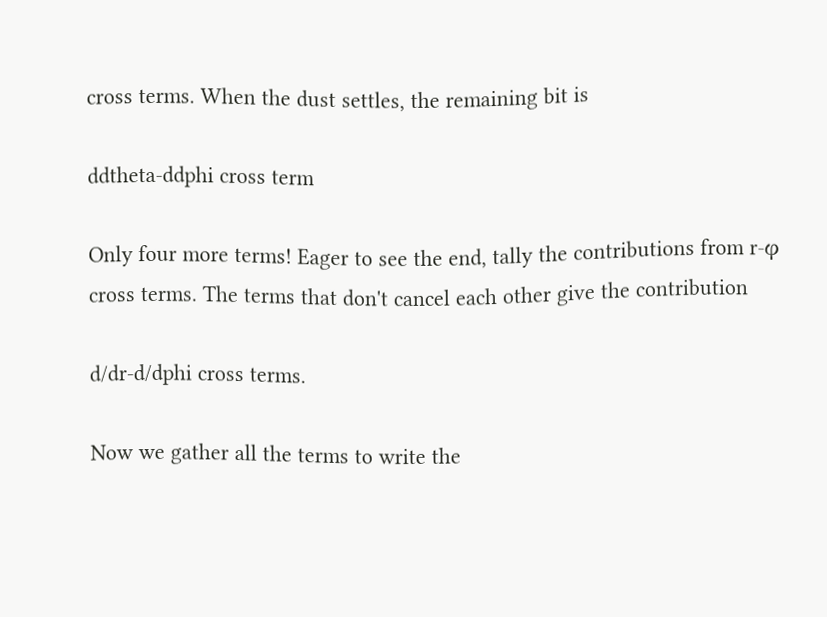cross terms. When the dust settles, the remaining bit is

ddtheta-ddphi cross term

Only four more terms! Eager to see the end, tally the contributions from r-φ cross terms. The terms that don't cancel each other give the contribution

d/dr-d/dphi cross terms.

Now we gather all the terms to write the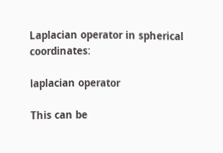Laplacian operator in spherical coordinates:

laplacian operator

This can be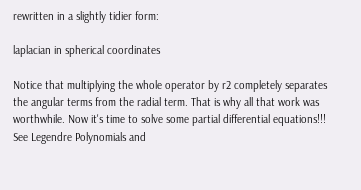rewritten in a slightly tidier form:

laplacian in spherical coordinates

Notice that multiplying the whole operator by r2 completely separates the angular terms from the radial term. That is why all that work was worthwhile. Now it's time to solve some partial differential equations!!! See Legendre Polynomials and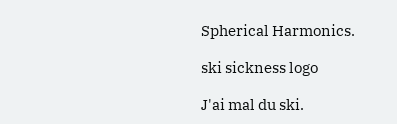Spherical Harmonics.

ski sickness logo

J'ai mal du ski.